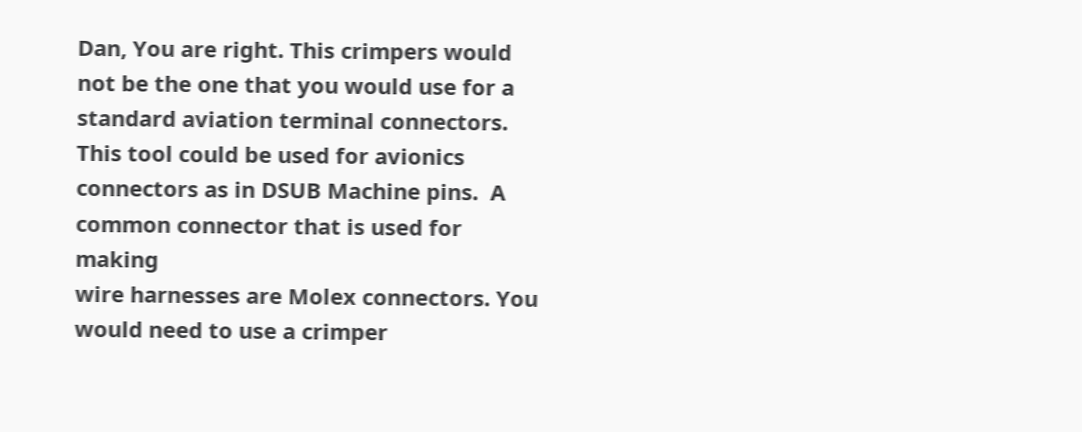Dan, You are right. This crimpers would not be the one that you would use for a
standard aviation terminal connectors. This tool could be used for avionics
connectors as in DSUB Machine pins.  A common connector that is used for making
wire harnesses are Molex connectors. You would need to use a crimper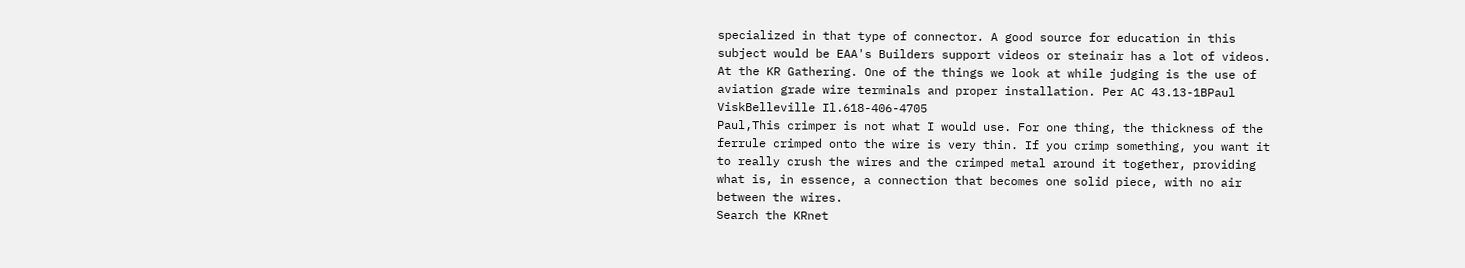specialized in that type of connector. A good source for education in this
subject would be EAA's Builders support videos or steinair has a lot of videos.
At the KR Gathering. One of the things we look at while judging is the use of
aviation grade wire terminals and proper installation. Per AC 43.13-1BPaul
ViskBelleville Il.618-406-4705
Paul,This crimper is not what I would use. For one thing, the thickness of the
ferrule crimped onto the wire is very thin. If you crimp something, you want it
to really crush the wires and the crimped metal around it together, providing
what is, in essence, a connection that becomes one solid piece, with no air
between the wires.
Search the KRnet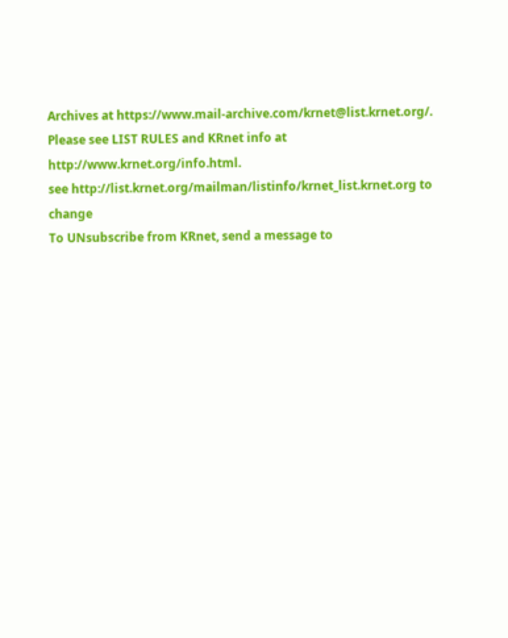Archives at https://www.mail-archive.com/krnet@list.krnet.org/.
Please see LIST RULES and KRnet info at http://www.krnet.org/info.html.
see http://list.krnet.org/mailman/listinfo/krnet_list.krnet.org to change
To UNsubscribe from KRnet, send a message to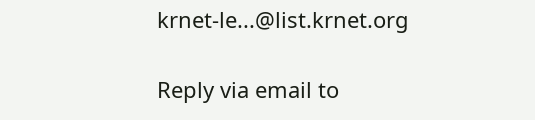krnet-le...@list.krnet.org

Reply via email to